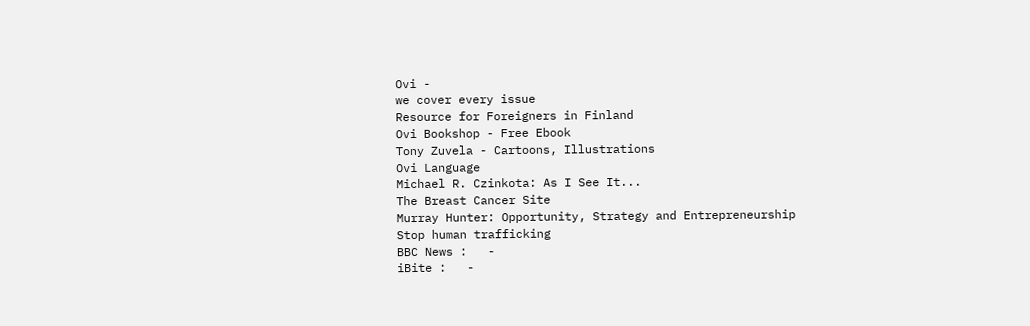Ovi -
we cover every issue
Resource for Foreigners in Finland
Ovi Bookshop - Free Ebook
Tony Zuvela - Cartoons, Illustrations
Ovi Language
Michael R. Czinkota: As I See It...
The Breast Cancer Site
Murray Hunter: Opportunity, Strategy and Entrepreneurship
Stop human trafficking
BBC News :   -
iBite :   -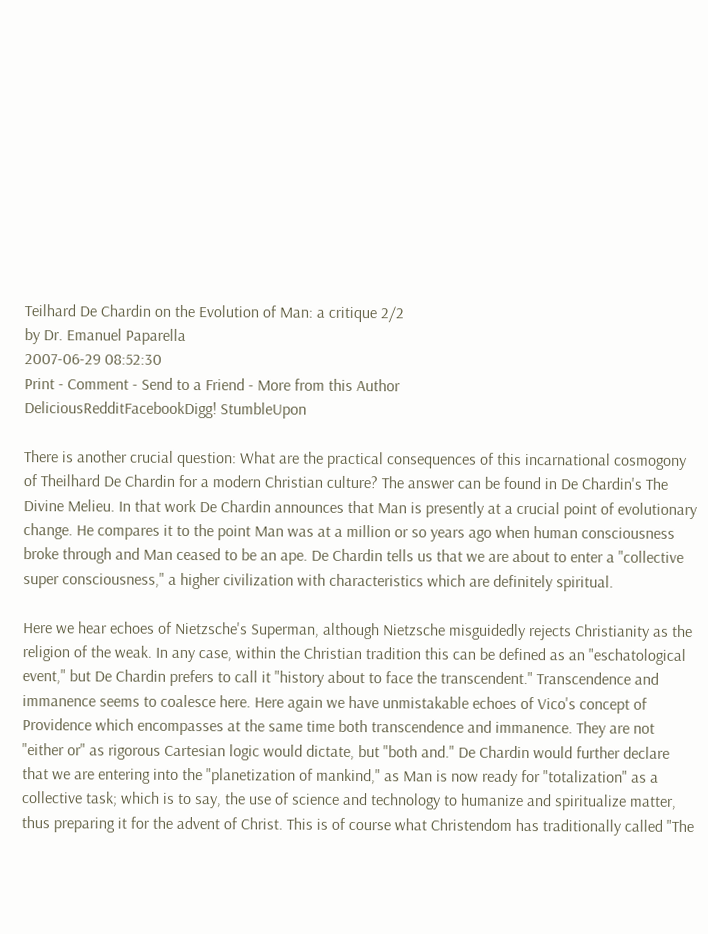Teilhard De Chardin on the Evolution of Man: a critique 2/2
by Dr. Emanuel Paparella
2007-06-29 08:52:30
Print - Comment - Send to a Friend - More from this Author
DeliciousRedditFacebookDigg! StumbleUpon

There is another crucial question: What are the practical consequences of this incarnational cosmogony of Theilhard De Chardin for a modern Christian culture? The answer can be found in De Chardin's The Divine Melieu. In that work De Chardin announces that Man is presently at a crucial point of evolutionary change. He compares it to the point Man was at a million or so years ago when human consciousness broke through and Man ceased to be an ape. De Chardin tells us that we are about to enter a "collective super consciousness," a higher civilization with characteristics which are definitely spiritual.

Here we hear echoes of Nietzsche's Superman, although Nietzsche misguidedly rejects Christianity as the religion of the weak. In any case, within the Christian tradition this can be defined as an "eschatological event," but De Chardin prefers to call it "history about to face the transcendent." Transcendence and immanence seems to coalesce here. Here again we have unmistakable echoes of Vico's concept of Providence which encompasses at the same time both transcendence and immanence. They are not "either or" as rigorous Cartesian logic would dictate, but "both and." De Chardin would further declare that we are entering into the "planetization of mankind," as Man is now ready for "totalization" as a collective task; which is to say, the use of science and technology to humanize and spiritualize matter, thus preparing it for the advent of Christ. This is of course what Christendom has traditionally called "The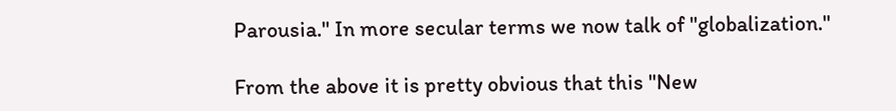Parousia." In more secular terms we now talk of "globalization."

From the above it is pretty obvious that this "New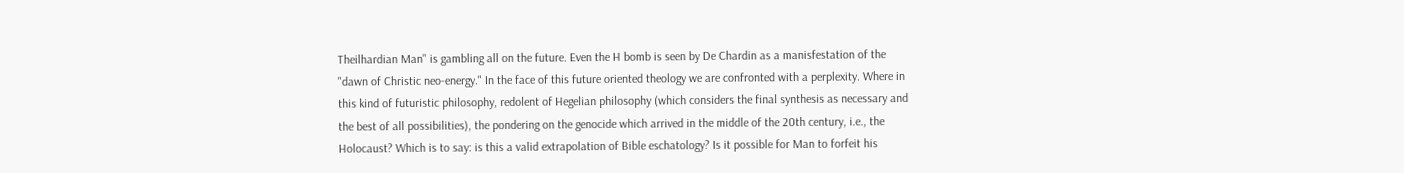Theilhardian Man" is gambling all on the future. Even the H bomb is seen by De Chardin as a manisfestation of the "dawn of Christic neo-energy." In the face of this future oriented theology we are confronted with a perplexity. Where in this kind of futuristic philosophy, redolent of Hegelian philosophy (which considers the final synthesis as necessary and the best of all possibilities), the pondering on the genocide which arrived in the middle of the 20th century, i.e., the Holocaust? Which is to say: is this a valid extrapolation of Bible eschatology? Is it possible for Man to forfeit his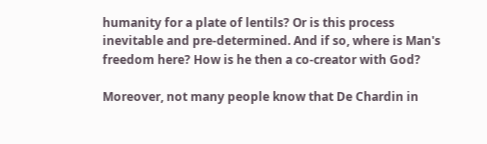humanity for a plate of lentils? Or is this process inevitable and pre-determined. And if so, where is Man's freedom here? How is he then a co-creator with God?

Moreover, not many people know that De Chardin in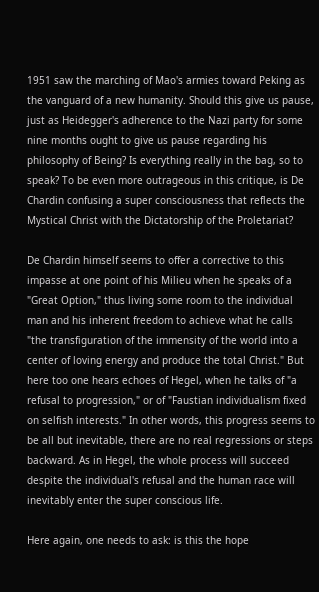1951 saw the marching of Mao's armies toward Peking as the vanguard of a new humanity. Should this give us pause, just as Heidegger's adherence to the Nazi party for some nine months ought to give us pause regarding his philosophy of Being? Is everything really in the bag, so to speak? To be even more outrageous in this critique, is De Chardin confusing a super consciousness that reflects the Mystical Christ with the Dictatorship of the Proletariat?

De Chardin himself seems to offer a corrective to this impasse at one point of his Milieu when he speaks of a "Great Option," thus living some room to the individual man and his inherent freedom to achieve what he calls "the transfiguration of the immensity of the world into a center of loving energy and produce the total Christ." But here too one hears echoes of Hegel, when he talks of "a refusal to progression," or of "Faustian individualism fixed on selfish interests." In other words, this progress seems to be all but inevitable, there are no real regressions or steps backward. As in Hegel, the whole process will succeed despite the individual's refusal and the human race will inevitably enter the super conscious life.

Here again, one needs to ask: is this the hope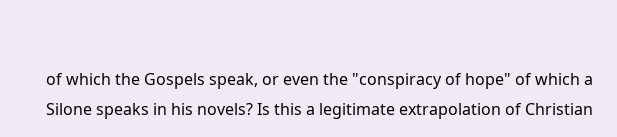of which the Gospels speak, or even the "conspiracy of hope" of which a Silone speaks in his novels? Is this a legitimate extrapolation of Christian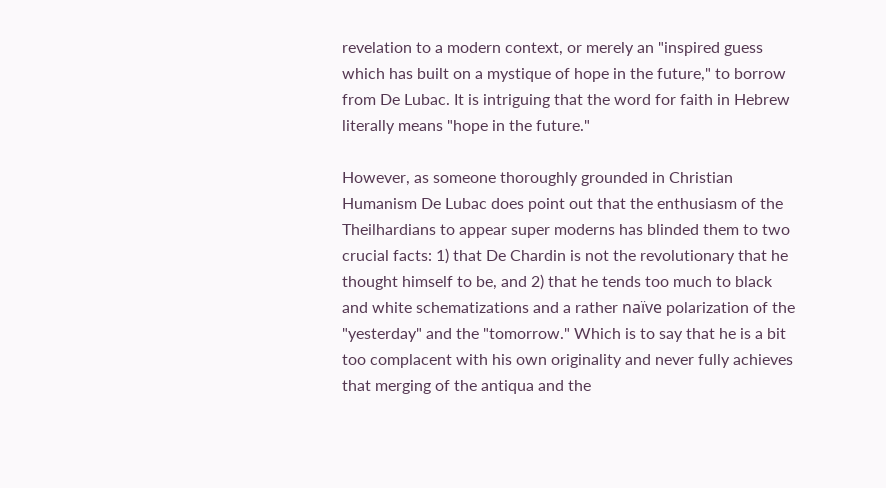revelation to a modern context, or merely an "inspired guess which has built on a mystique of hope in the future," to borrow from De Lubac. It is intriguing that the word for faith in Hebrew literally means "hope in the future."

However, as someone thoroughly grounded in Christian Humanism De Lubac does point out that the enthusiasm of the Theilhardians to appear super moderns has blinded them to two crucial facts: 1) that De Chardin is not the revolutionary that he thought himself to be, and 2) that he tends too much to black and white schematizations and a rather naïve polarization of the "yesterday" and the "tomorrow." Which is to say that he is a bit too complacent with his own originality and never fully achieves that merging of the antiqua and the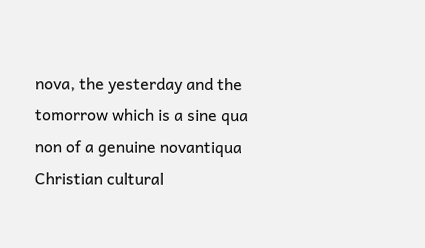nova, the yesterday and the tomorrow which is a sine qua non of a genuine novantiqua Christian cultural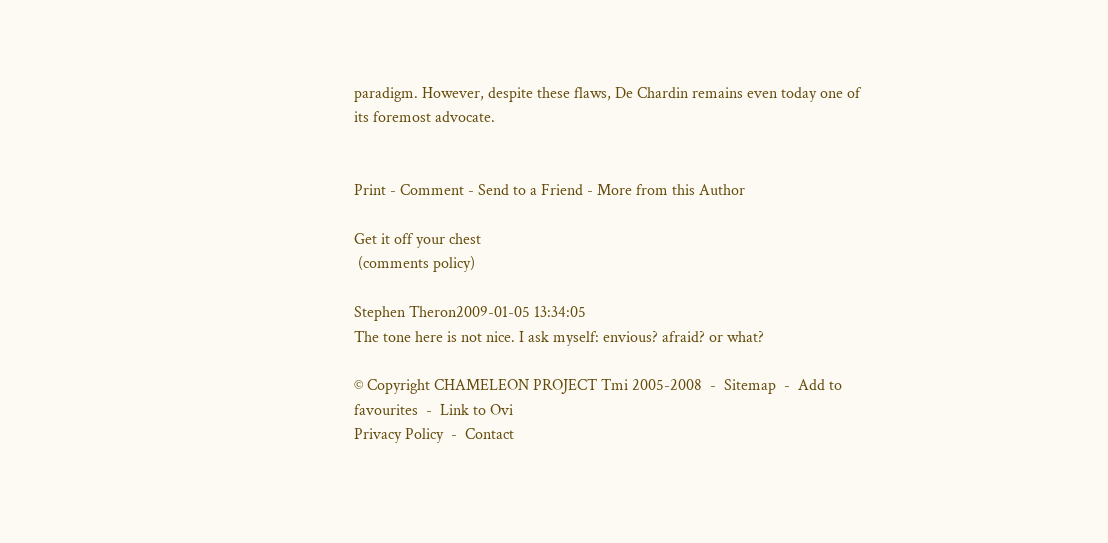paradigm. However, despite these flaws, De Chardin remains even today one of its foremost advocate.


Print - Comment - Send to a Friend - More from this Author

Get it off your chest
 (comments policy)

Stephen Theron2009-01-05 13:34:05
The tone here is not nice. I ask myself: envious? afraid? or what?

© Copyright CHAMELEON PROJECT Tmi 2005-2008  -  Sitemap  -  Add to favourites  -  Link to Ovi
Privacy Policy  -  Contact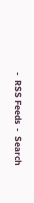-  RSS Feeds  -  Search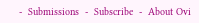-  Submissions  -  Subscribe  -  About Ovi